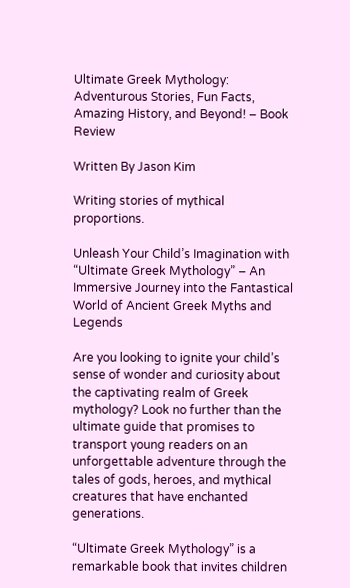Ultimate Greek Mythology: Adventurous Stories, Fun Facts, Amazing History, and Beyond! – Book Review

Written By Jason Kim

Writing stories of mythical proportions.

Unleash Your Child’s Imagination with “Ultimate Greek Mythology” – An Immersive Journey into the Fantastical World of Ancient Greek Myths and Legends

Are you looking to ignite your child’s sense of wonder and curiosity about the captivating realm of Greek mythology? Look no further than the ultimate guide that promises to transport young readers on an unforgettable adventure through the tales of gods, heroes, and mythical creatures that have enchanted generations.

“Ultimate Greek Mythology” is a remarkable book that invites children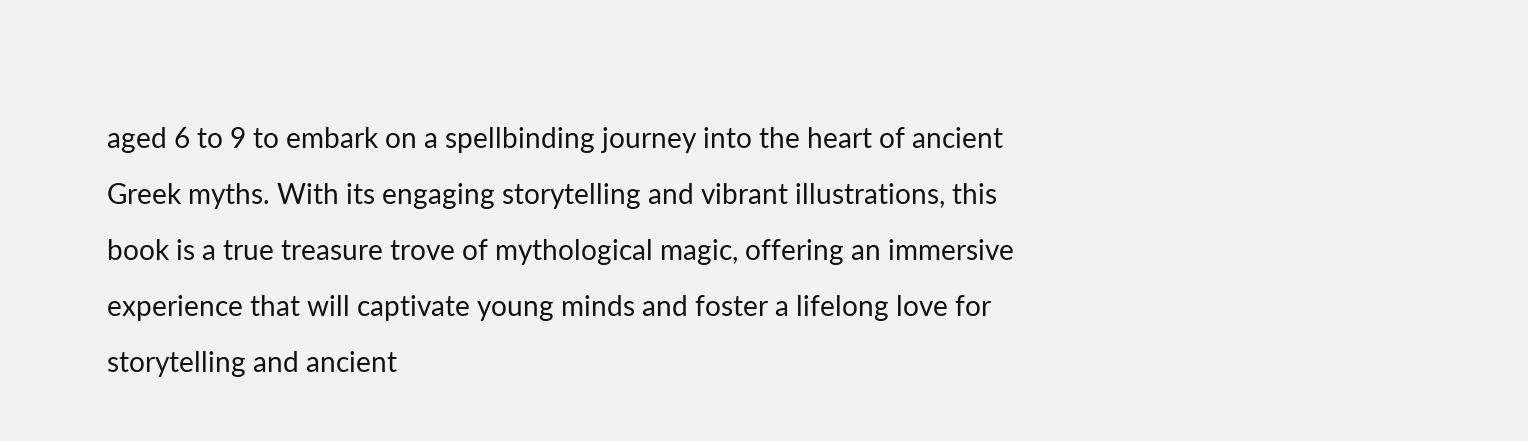aged 6 to 9 to embark on a spellbinding journey into the heart of ancient Greek myths. With its engaging storytelling and vibrant illustrations, this book is a true treasure trove of mythological magic, offering an immersive experience that will captivate young minds and foster a lifelong love for storytelling and ancient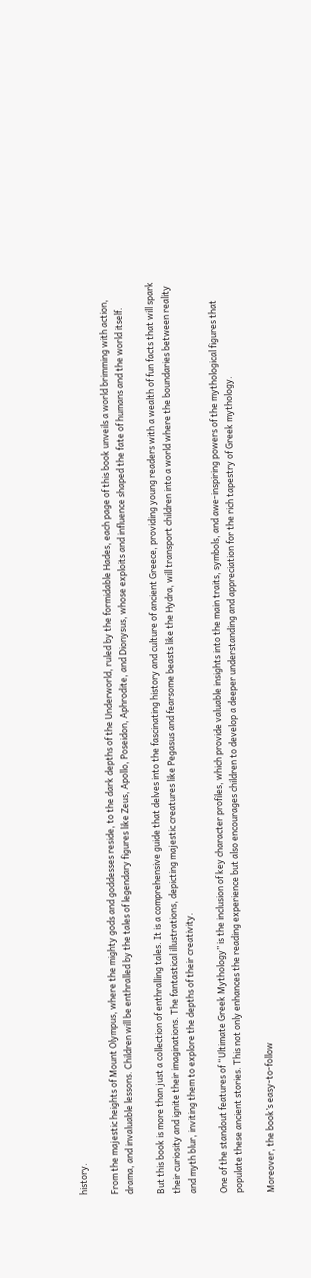history.

From the majestic heights of Mount Olympus, where the mighty gods and goddesses reside, to the dark depths of the Underworld, ruled by the formidable Hades, each page of this book unveils a world brimming with action, drama, and invaluable lessons. Children will be enthralled by the tales of legendary figures like Zeus, Apollo, Poseidon, Aphrodite, and Dionysus, whose exploits and influence shaped the fate of humans and the world itself.

But this book is more than just a collection of enthralling tales. It is a comprehensive guide that delves into the fascinating history and culture of ancient Greece, providing young readers with a wealth of fun facts that will spark their curiosity and ignite their imaginations. The fantastical illustrations, depicting majestic creatures like Pegasus and fearsome beasts like the Hydra, will transport children into a world where the boundaries between reality and myth blur, inviting them to explore the depths of their creativity.

One of the standout features of “Ultimate Greek Mythology” is the inclusion of key character profiles, which provide valuable insights into the main traits, symbols, and awe-inspiring powers of the mythological figures that populate these ancient stories. This not only enhances the reading experience but also encourages children to develop a deeper understanding and appreciation for the rich tapestry of Greek mythology.

Moreover, the book’s easy-to-follow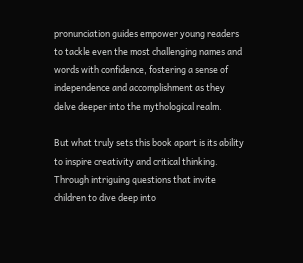pronunciation guides empower young readers to tackle even the most challenging names and words with confidence, fostering a sense of independence and accomplishment as they delve deeper into the mythological realm.

But what truly sets this book apart is its ability to inspire creativity and critical thinking. Through intriguing questions that invite children to dive deep into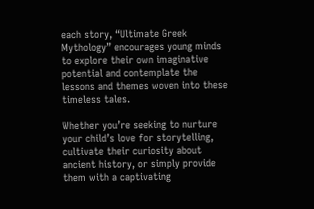each story, “Ultimate Greek Mythology” encourages young minds to explore their own imaginative potential and contemplate the lessons and themes woven into these timeless tales.

Whether you’re seeking to nurture your child’s love for storytelling, cultivate their curiosity about ancient history, or simply provide them with a captivating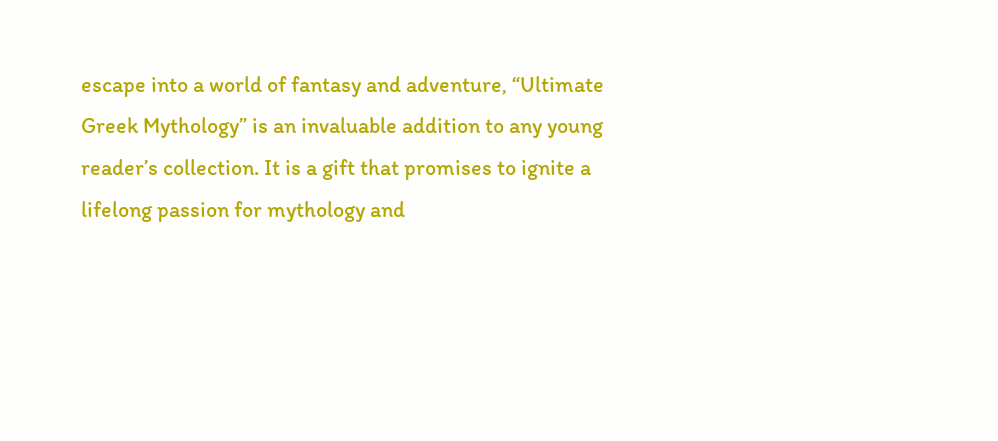escape into a world of fantasy and adventure, “Ultimate Greek Mythology” is an invaluable addition to any young reader’s collection. It is a gift that promises to ignite a lifelong passion for mythology and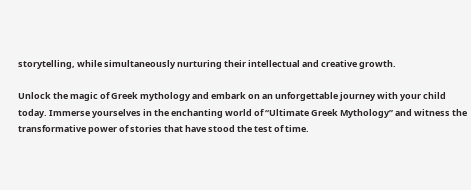storytelling, while simultaneously nurturing their intellectual and creative growth.

Unlock the magic of Greek mythology and embark on an unforgettable journey with your child today. Immerse yourselves in the enchanting world of “Ultimate Greek Mythology” and witness the transformative power of stories that have stood the test of time.